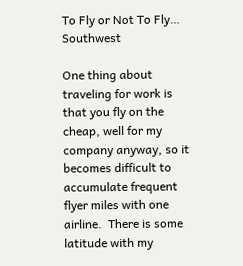To Fly or Not To Fly… Southwest

One thing about traveling for work is that you fly on the cheap, well for my company anyway, so it becomes difficult to accumulate frequent flyer miles with one airline.  There is some latitude with my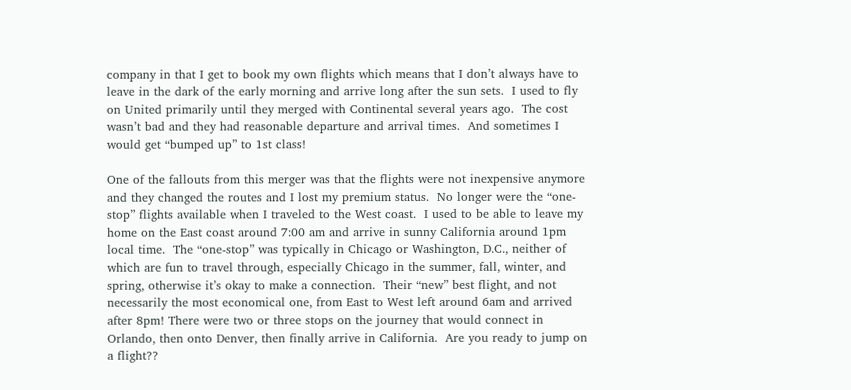company in that I get to book my own flights which means that I don’t always have to leave in the dark of the early morning and arrive long after the sun sets.  I used to fly on United primarily until they merged with Continental several years ago.  The cost wasn’t bad and they had reasonable departure and arrival times.  And sometimes I would get “bumped up” to 1st class!

One of the fallouts from this merger was that the flights were not inexpensive anymore and they changed the routes and I lost my premium status.  No longer were the “one-stop” flights available when I traveled to the West coast.  I used to be able to leave my home on the East coast around 7:00 am and arrive in sunny California around 1pm local time.  The “one-stop” was typically in Chicago or Washington, D.C., neither of which are fun to travel through, especially Chicago in the summer, fall, winter, and spring, otherwise it’s okay to make a connection.  Their “new” best flight, and not necessarily the most economical one, from East to West left around 6am and arrived after 8pm! There were two or three stops on the journey that would connect in Orlando, then onto Denver, then finally arrive in California.  Are you ready to jump on a flight??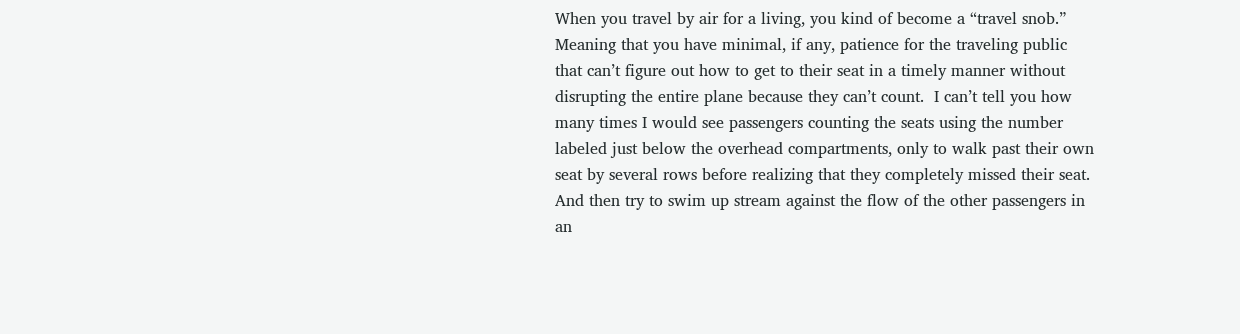When you travel by air for a living, you kind of become a “travel snob.”  Meaning that you have minimal, if any, patience for the traveling public that can’t figure out how to get to their seat in a timely manner without disrupting the entire plane because they can’t count.  I can’t tell you how many times I would see passengers counting the seats using the number labeled just below the overhead compartments, only to walk past their own seat by several rows before realizing that they completely missed their seat.  And then try to swim up stream against the flow of the other passengers in an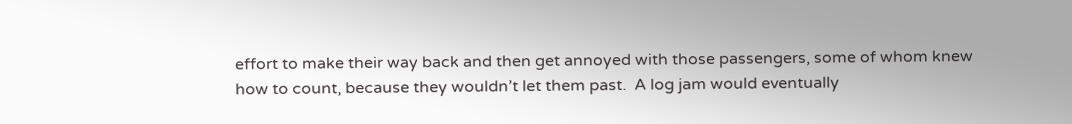effort to make their way back and then get annoyed with those passengers, some of whom knew how to count, because they wouldn’t let them past.  A log jam would eventually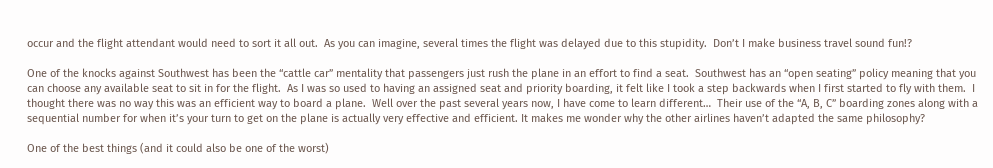occur and the flight attendant would need to sort it all out.  As you can imagine, several times the flight was delayed due to this stupidity.  Don’t I make business travel sound fun!?

One of the knocks against Southwest has been the “cattle car” mentality that passengers just rush the plane in an effort to find a seat.  Southwest has an “open seating” policy meaning that you can choose any available seat to sit in for the flight.  As I was so used to having an assigned seat and priority boarding, it felt like I took a step backwards when I first started to fly with them.  I thought there was no way this was an efficient way to board a plane.  Well over the past several years now, I have come to learn different…  Their use of the “A, B, C” boarding zones along with a sequential number for when it’s your turn to get on the plane is actually very effective and efficient. It makes me wonder why the other airlines haven’t adapted the same philosophy?

One of the best things (and it could also be one of the worst)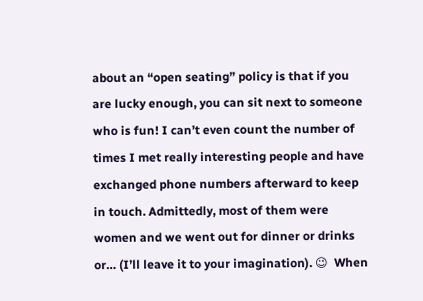about an “open seating” policy is that if you are lucky enough, you can sit next to someone who is fun! I can’t even count the number of times I met really interesting people and have exchanged phone numbers afterward to keep in touch. Admittedly, most of them were women and we went out for dinner or drinks or… (I’ll leave it to your imagination). 😉  When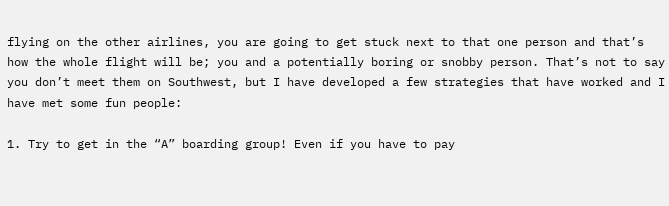flying on the other airlines, you are going to get stuck next to that one person and that’s how the whole flight will be; you and a potentially boring or snobby person. That’s not to say you don’t meet them on Southwest, but I have developed a few strategies that have worked and I have met some fun people:

1. Try to get in the “A” boarding group! Even if you have to pay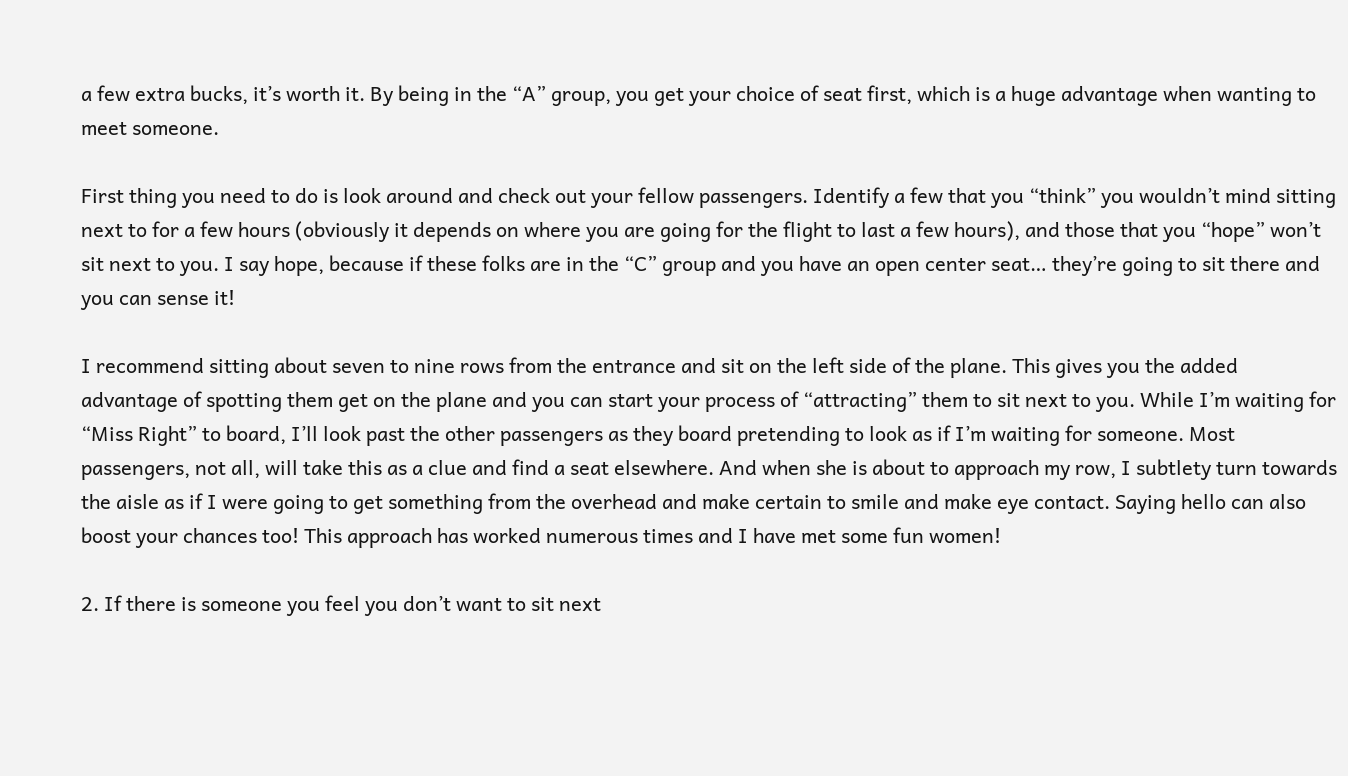a few extra bucks, it’s worth it. By being in the “A” group, you get your choice of seat first, which is a huge advantage when wanting to meet someone.

First thing you need to do is look around and check out your fellow passengers. Identify a few that you “think” you wouldn’t mind sitting next to for a few hours (obviously it depends on where you are going for the flight to last a few hours), and those that you “hope” won’t sit next to you. I say hope, because if these folks are in the “C” group and you have an open center seat… they’re going to sit there and you can sense it!

I recommend sitting about seven to nine rows from the entrance and sit on the left side of the plane. This gives you the added advantage of spotting them get on the plane and you can start your process of “attracting” them to sit next to you. While I’m waiting for “Miss Right” to board, I’ll look past the other passengers as they board pretending to look as if I’m waiting for someone. Most passengers, not all, will take this as a clue and find a seat elsewhere. And when she is about to approach my row, I subtlety turn towards the aisle as if I were going to get something from the overhead and make certain to smile and make eye contact. Saying hello can also boost your chances too! This approach has worked numerous times and I have met some fun women!

2. If there is someone you feel you don’t want to sit next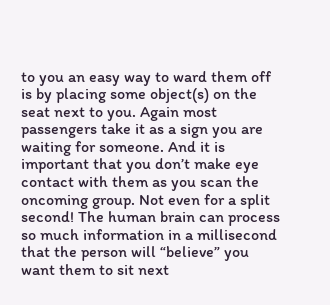to you an easy way to ward them off is by placing some object(s) on the seat next to you. Again most passengers take it as a sign you are waiting for someone. And it is important that you don’t make eye contact with them as you scan the oncoming group. Not even for a split second! The human brain can process so much information in a millisecond that the person will “believe” you want them to sit next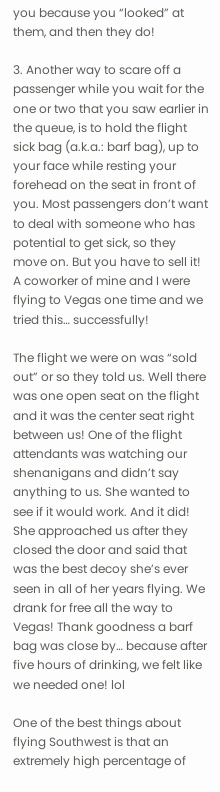you because you “looked” at them, and then they do!

3. Another way to scare off a passenger while you wait for the one or two that you saw earlier in the queue, is to hold the flight sick bag (a.k.a.: barf bag), up to your face while resting your forehead on the seat in front of you. Most passengers don’t want to deal with someone who has potential to get sick, so they move on. But you have to sell it! A coworker of mine and I were flying to Vegas one time and we tried this… successfully!

The flight we were on was “sold out” or so they told us. Well there was one open seat on the flight and it was the center seat right between us! One of the flight attendants was watching our shenanigans and didn’t say anything to us. She wanted to see if it would work. And it did! She approached us after they closed the door and said that was the best decoy she’s ever seen in all of her years flying. We drank for free all the way to Vegas! Thank goodness a barf bag was close by… because after five hours of drinking, we felt like we needed one! lol

One of the best things about flying Southwest is that an extremely high percentage of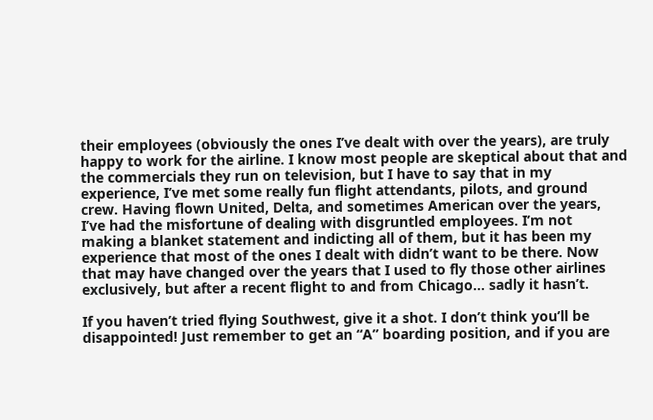their employees (obviously the ones I’ve dealt with over the years), are truly happy to work for the airline. I know most people are skeptical about that and the commercials they run on television, but I have to say that in my experience, I’ve met some really fun flight attendants, pilots, and ground crew. Having flown United, Delta, and sometimes American over the years, I’ve had the misfortune of dealing with disgruntled employees. I’m not making a blanket statement and indicting all of them, but it has been my experience that most of the ones I dealt with didn’t want to be there. Now that may have changed over the years that I used to fly those other airlines exclusively, but after a recent flight to and from Chicago… sadly it hasn’t.

If you haven’t tried flying Southwest, give it a shot. I don’t think you’ll be disappointed! Just remember to get an “A” boarding position, and if you are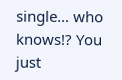single… who knows!? You just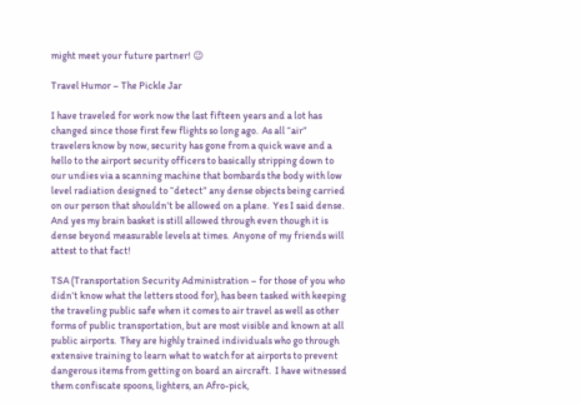might meet your future partner! 😉

Travel Humor – The Pickle Jar

I have traveled for work now the last fifteen years and a lot has changed since those first few flights so long ago.  As all “air” travelers know by now, security has gone from a quick wave and a hello to the airport security officers to basically stripping down to our undies via a scanning machine that bombards the body with low level radiation designed to “detect” any dense objects being carried on our person that shouldn’t be allowed on a plane.  Yes I said dense.  And yes my brain basket is still allowed through even though it is dense beyond measurable levels at times.  Anyone of my friends will attest to that fact!

TSA (Transportation Security Administration – for those of you who didn’t know what the letters stood for), has been tasked with keeping the traveling public safe when it comes to air travel as well as other forms of public transportation, but are most visible and known at all public airports.  They are highly trained individuals who go through extensive training to learn what to watch for at airports to prevent dangerous items from getting on board an aircraft.  I have witnessed them confiscate spoons, lighters, an Afro-pick,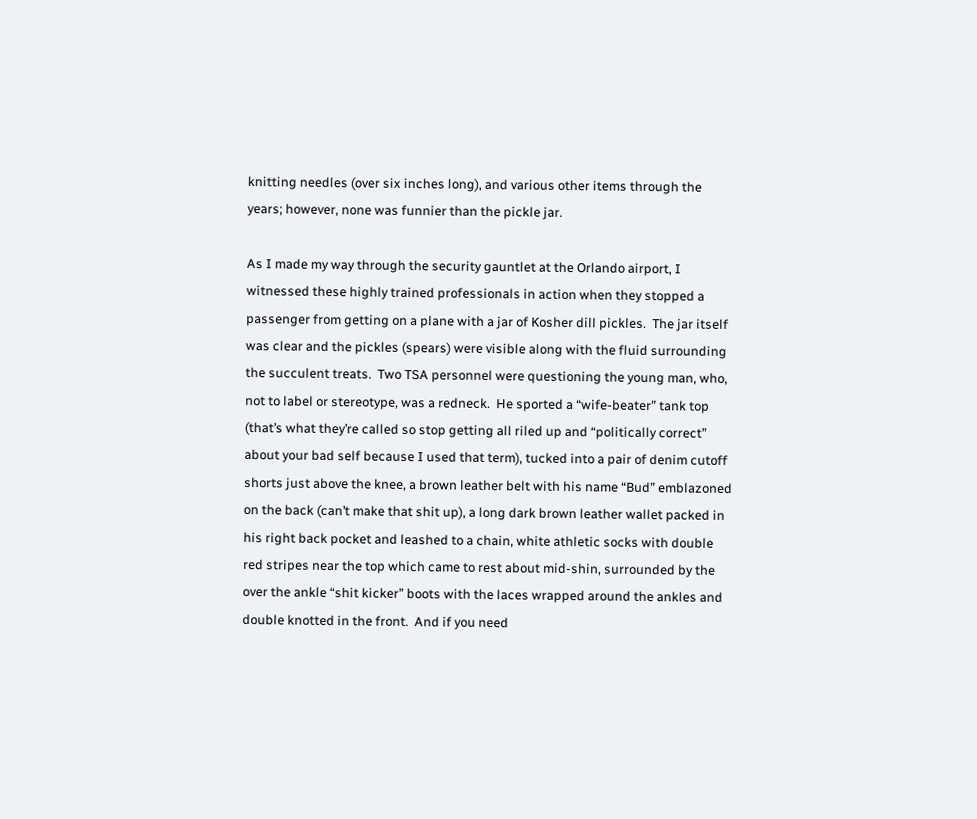knitting needles (over six inches long), and various other items through the years; however, none was funnier than the pickle jar.

As I made my way through the security gauntlet at the Orlando airport, I witnessed these highly trained professionals in action when they stopped a passenger from getting on a plane with a jar of Kosher dill pickles.  The jar itself was clear and the pickles (spears) were visible along with the fluid surrounding the succulent treats.  Two TSA personnel were questioning the young man, who, not to label or stereotype, was a redneck.  He sported a “wife-beater” tank top (that’s what they’re called so stop getting all riled up and “politically correct” about your bad self because I used that term), tucked into a pair of denim cutoff shorts just above the knee, a brown leather belt with his name “Bud” emblazoned on the back (can’t make that shit up), a long dark brown leather wallet packed in his right back pocket and leashed to a chain, white athletic socks with double red stripes near the top which came to rest about mid-shin, surrounded by the over the ankle “shit kicker” boots with the laces wrapped around the ankles and double knotted in the front.  And if you need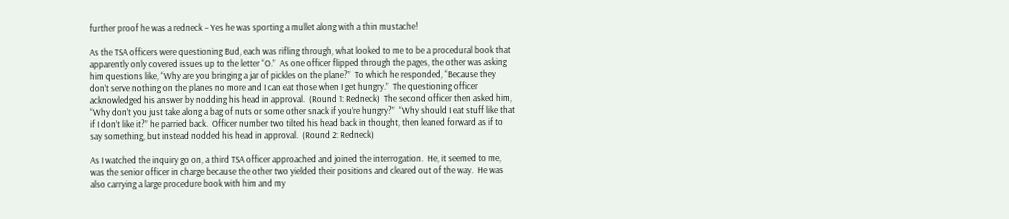further proof he was a redneck – Yes he was sporting a mullet along with a thin mustache!

As the TSA officers were questioning Bud, each was rifling through, what looked to me to be a procedural book that apparently only covered issues up to the letter “O.”  As one officer flipped through the pages, the other was asking him questions like, “Why are you bringing a jar of pickles on the plane?”  To which he responded, “Because they don’t serve nothing on the planes no more and I can eat those when I get hungry.”  The questioning officer acknowledged his answer by nodding his head in approval.  (Round 1: Redneck)  The second officer then asked him, “Why don’t you just take along a bag of nuts or some other snack if you’re hungry?”  “Why should I eat stuff like that if I don’t like it?” he parried back.  Officer number two tilted his head back in thought, then leaned forward as if to say something, but instead nodded his head in approval.  (Round 2: Redneck)

As I watched the inquiry go on, a third TSA officer approached and joined the interrogation.  He, it seemed to me, was the senior officer in charge because the other two yielded their positions and cleared out of the way.  He was also carrying a large procedure book with him and my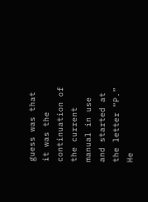guess was that it was the continuation of the current manual in use and started at the letter “P.”  He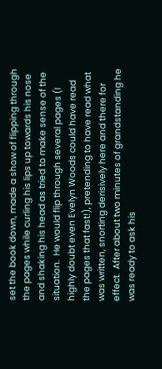set the book down, made a show of flipping through the pages while curling his lips up towards his nose and shaking his head as tried to make sense of the situation.  He would flip through several pages (I highly doubt even Evelyn Woods could have read the pages that fast!), pretending to have read what was written, snorting derisively here and there for effect.  After about two minutes of grandstanding he was ready to ask his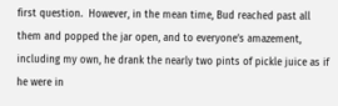first question.  However, in the mean time, Bud reached past all them and popped the jar open, and to everyone’s amazement, including my own, he drank the nearly two pints of pickle juice as if he were in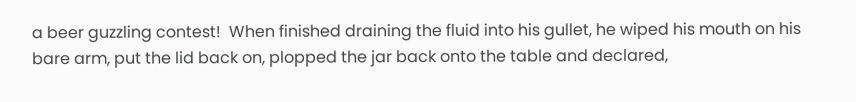a beer guzzling contest!  When finished draining the fluid into his gullet, he wiped his mouth on his bare arm, put the lid back on, plopped the jar back onto the table and declared,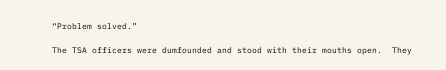“Problem solved.”

The TSA officers were dumfounded and stood with their mouths open.  They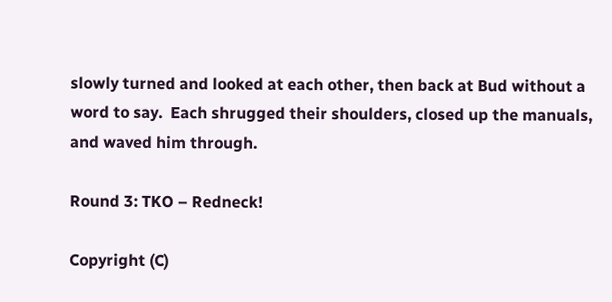slowly turned and looked at each other, then back at Bud without a word to say.  Each shrugged their shoulders, closed up the manuals, and waved him through.

Round 3: TKO – Redneck!

Copyright (C)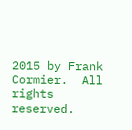2015 by Frank Cormier.  All rights reserved.